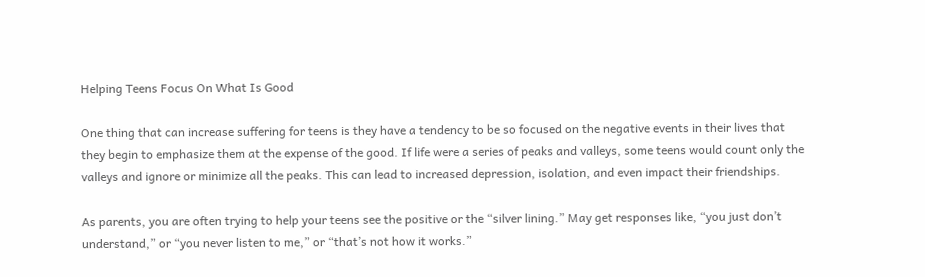Helping Teens Focus On What Is Good

One thing that can increase suffering for teens is they have a tendency to be so focused on the negative events in their lives that they begin to emphasize them at the expense of the good. If life were a series of peaks and valleys, some teens would count only the valleys and ignore or minimize all the peaks. This can lead to increased depression, isolation, and even impact their friendships.

As parents, you are often trying to help your teens see the positive or the “silver lining.” May get responses like, “you just don’t understand,” or “you never listen to me,” or “that’s not how it works.”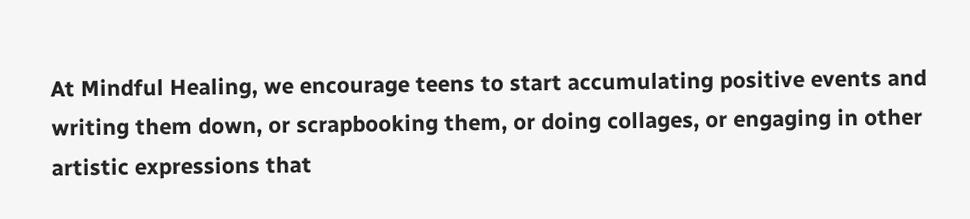At Mindful Healing, we encourage teens to start accumulating positive events and writing them down, or scrapbooking them, or doing collages, or engaging in other artistic expressions that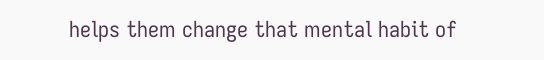helps them change that mental habit of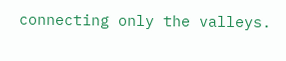connecting only the valleys.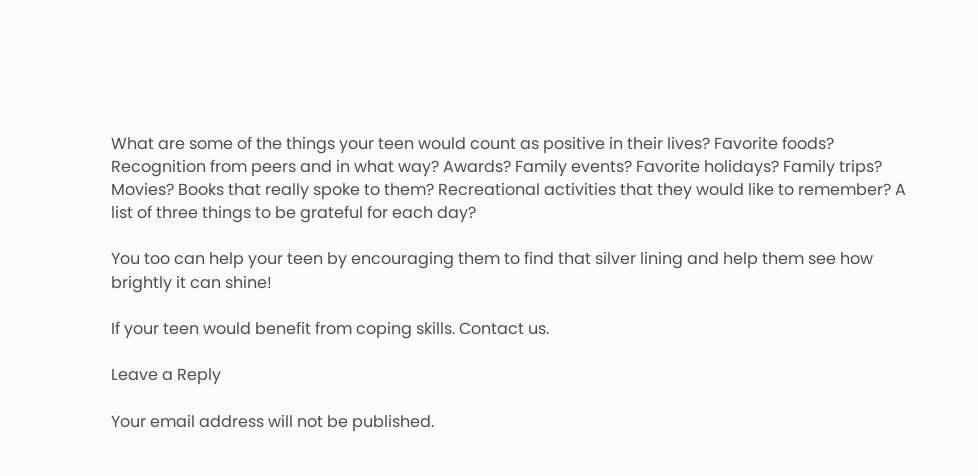What are some of the things your teen would count as positive in their lives? Favorite foods? Recognition from peers and in what way? Awards? Family events? Favorite holidays? Family trips? Movies? Books that really spoke to them? Recreational activities that they would like to remember? A list of three things to be grateful for each day?

You too can help your teen by encouraging them to find that silver lining and help them see how brightly it can shine!

If your teen would benefit from coping skills. Contact us.

Leave a Reply

Your email address will not be published.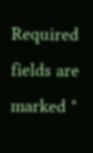Required fields are marked *